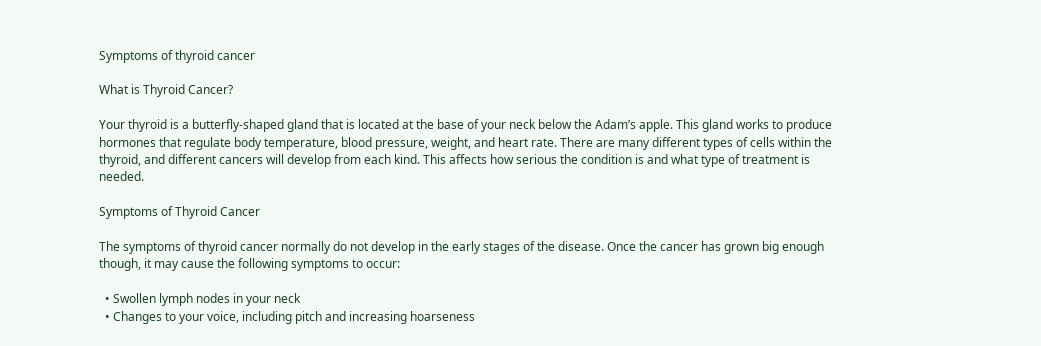Symptoms of thyroid cancer

What is Thyroid Cancer?

Your thyroid is a butterfly-shaped gland that is located at the base of your neck below the Adam’s apple. This gland works to produce hormones that regulate body temperature, blood pressure, weight, and heart rate. There are many different types of cells within the thyroid, and different cancers will develop from each kind. This affects how serious the condition is and what type of treatment is needed.

Symptoms of Thyroid Cancer

The symptoms of thyroid cancer normally do not develop in the early stages of the disease. Once the cancer has grown big enough though, it may cause the following symptoms to occur:

  • Swollen lymph nodes in your neck
  • Changes to your voice, including pitch and increasing hoarseness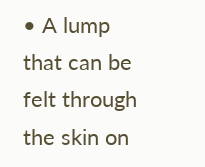• A lump that can be felt through the skin on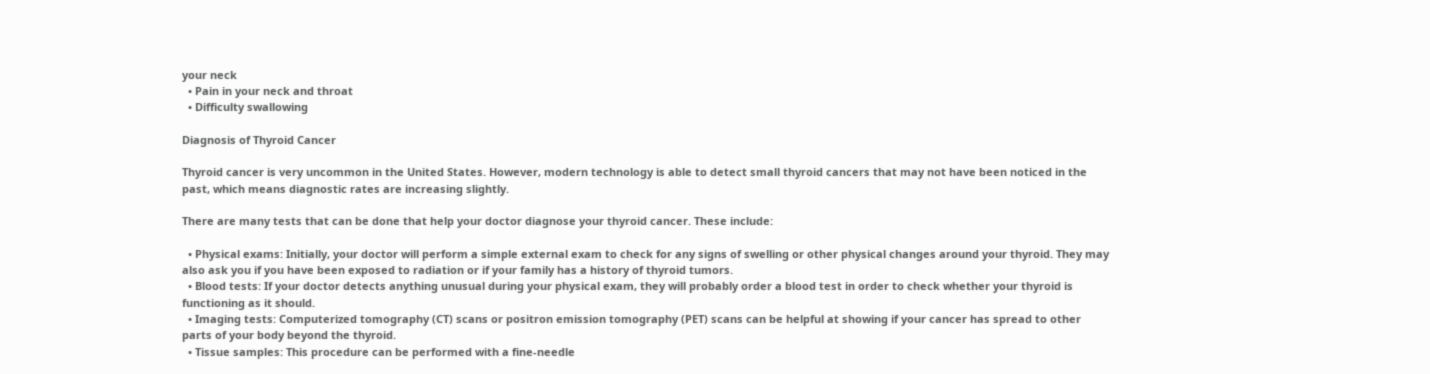your neck
  • Pain in your neck and throat
  • Difficulty swallowing

Diagnosis of Thyroid Cancer

Thyroid cancer is very uncommon in the United States. However, modern technology is able to detect small thyroid cancers that may not have been noticed in the past, which means diagnostic rates are increasing slightly.

There are many tests that can be done that help your doctor diagnose your thyroid cancer. These include:

  • Physical exams: Initially, your doctor will perform a simple external exam to check for any signs of swelling or other physical changes around your thyroid. They may also ask you if you have been exposed to radiation or if your family has a history of thyroid tumors.
  • Blood tests: If your doctor detects anything unusual during your physical exam, they will probably order a blood test in order to check whether your thyroid is functioning as it should.
  • Imaging tests: Computerized tomography (CT) scans or positron emission tomography (PET) scans can be helpful at showing if your cancer has spread to other parts of your body beyond the thyroid.
  • Tissue samples: This procedure can be performed with a fine-needle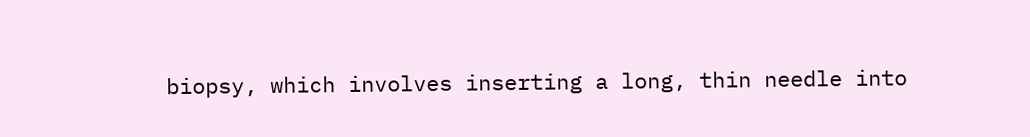biopsy, which involves inserting a long, thin needle into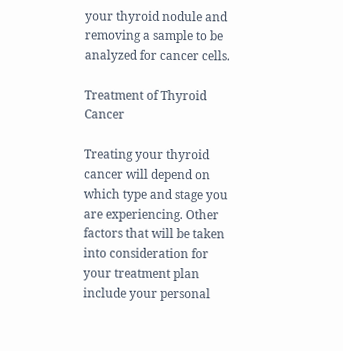your thyroid nodule and removing a sample to be analyzed for cancer cells.

Treatment of Thyroid Cancer

Treating your thyroid cancer will depend on which type and stage you are experiencing. Other factors that will be taken into consideration for your treatment plan include your personal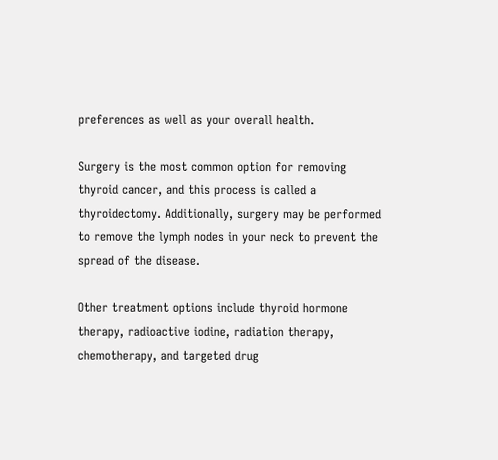preferences as well as your overall health.

Surgery is the most common option for removing thyroid cancer, and this process is called a thyroidectomy. Additionally, surgery may be performed to remove the lymph nodes in your neck to prevent the spread of the disease.

Other treatment options include thyroid hormone therapy, radioactive iodine, radiation therapy, chemotherapy, and targeted drug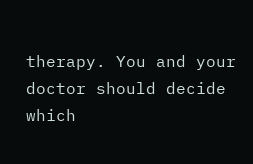therapy. You and your doctor should decide which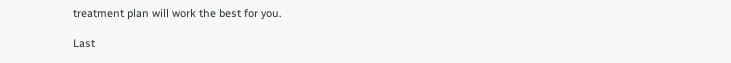treatment plan will work the best for you.

Last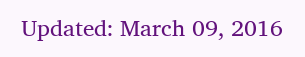Updated: March 09, 2016